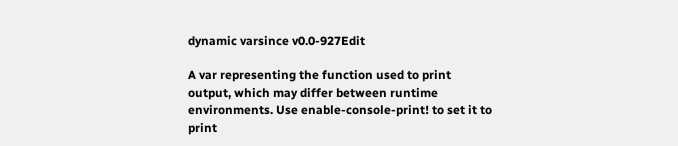dynamic varsince v0.0-927Edit

A var representing the function used to print output, which may differ between runtime environments. Use enable-console-print! to set it to print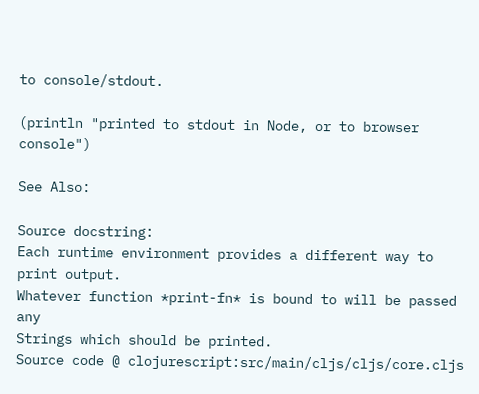to console/stdout.

(println "printed to stdout in Node, or to browser console")

See Also:

Source docstring:
Each runtime environment provides a different way to print output.
Whatever function *print-fn* is bound to will be passed any
Strings which should be printed.
Source code @ clojurescript:src/main/cljs/cljs/core.cljs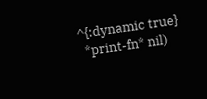^{:dynamic true}
  *print-fn* nil)